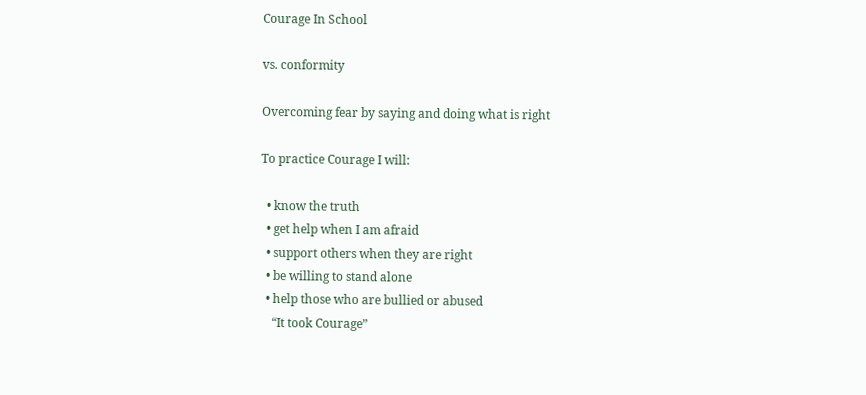Courage In School

vs. conformity

Overcoming fear by saying and doing what is right

To practice Courage I will:

  • know the truth
  • get help when I am afraid
  • support others when they are right
  • be willing to stand alone
  • help those who are bullied or abused
    “It took Courage”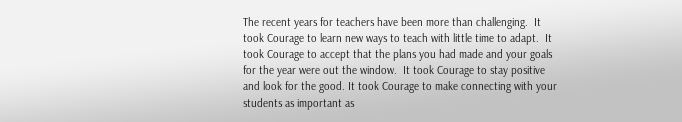The recent years for teachers have been more than challenging.  It took Courage to learn new ways to teach with little time to adapt.  It took Courage to accept that the plans you had made and your goals for the year were out the window.  It took Courage to stay positive and look for the good. It took Courage to make connecting with your students as important as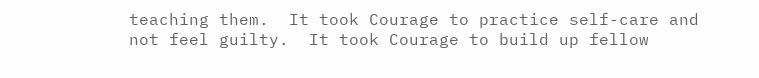teaching them.  It took Courage to practice self-care and not feel guilty.  It took Courage to build up fellow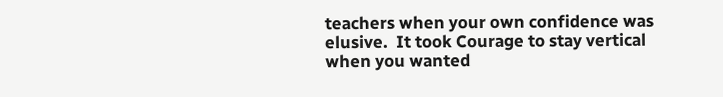teachers when your own confidence was elusive.  It took Courage to stay vertical when you wanted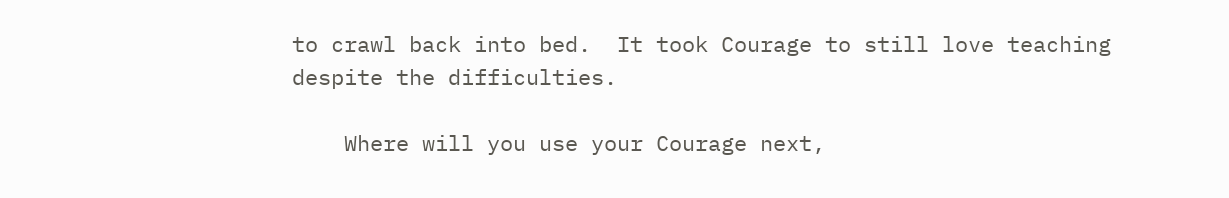to crawl back into bed.  It took Courage to still love teaching despite the difficulties.

    Where will you use your Courage next,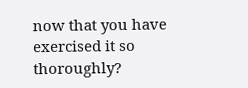now that you have exercised it so thoroughly?